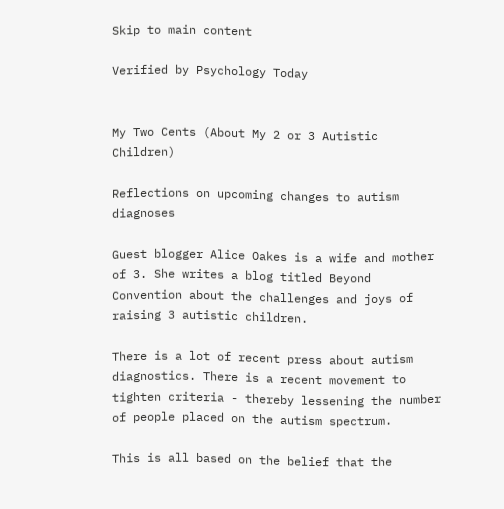Skip to main content

Verified by Psychology Today


My Two Cents (About My 2 or 3 Autistic Children)

Reflections on upcoming changes to autism diagnoses

Guest blogger Alice Oakes is a wife and mother of 3. She writes a blog titled Beyond Convention about the challenges and joys of raising 3 autistic children.

There is a lot of recent press about autism diagnostics. There is a recent movement to tighten criteria - thereby lessening the number of people placed on the autism spectrum.

This is all based on the belief that the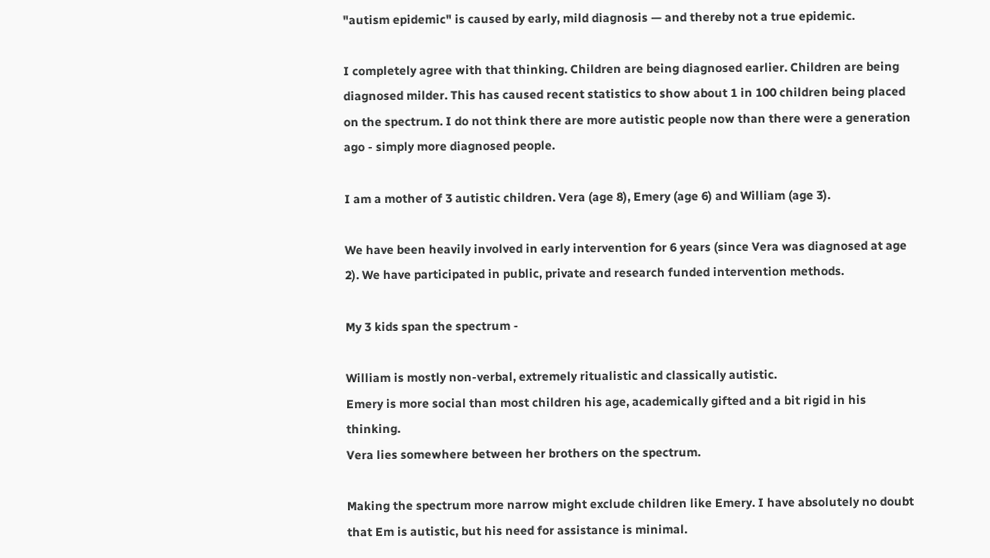"autism epidemic" is caused by early, mild diagnosis — and thereby not a true epidemic.

I completely agree with that thinking. Children are being diagnosed earlier. Children are being diagnosed milder. This has caused recent statistics to show about 1 in 100 children being placed on the spectrum. I do not think there are more autistic people now than there were a generation ago - simply more diagnosed people.

I am a mother of 3 autistic children. Vera (age 8), Emery (age 6) and William (age 3).

We have been heavily involved in early intervention for 6 years (since Vera was diagnosed at age 2). We have participated in public, private and research funded intervention methods.

My 3 kids span the spectrum -

William is mostly non-verbal, extremely ritualistic and classically autistic.
Emery is more social than most children his age, academically gifted and a bit rigid in his thinking.
Vera lies somewhere between her brothers on the spectrum.

Making the spectrum more narrow might exclude children like Emery. I have absolutely no doubt that Em is autistic, but his need for assistance is minimal.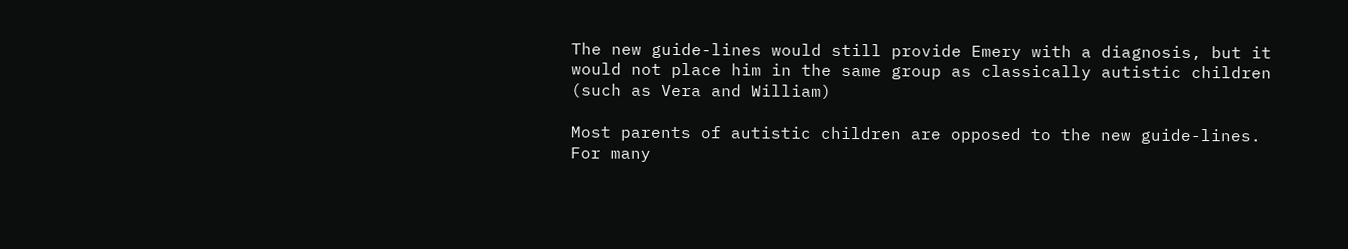The new guide-lines would still provide Emery with a diagnosis, but it would not place him in the same group as classically autistic children (such as Vera and William)

Most parents of autistic children are opposed to the new guide-lines. For many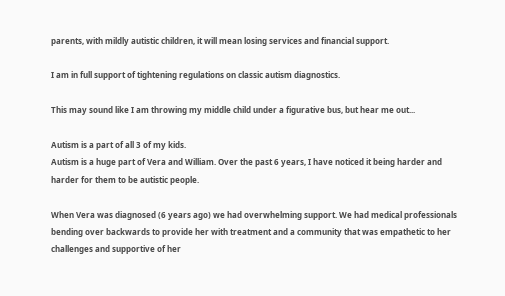parents, with mildly autistic children, it will mean losing services and financial support.

I am in full support of tightening regulations on classic autism diagnostics.

This may sound like I am throwing my middle child under a figurative bus, but hear me out...

Autism is a part of all 3 of my kids.
Autism is a huge part of Vera and William. Over the past 6 years, I have noticed it being harder and harder for them to be autistic people.

When Vera was diagnosed (6 years ago) we had overwhelming support. We had medical professionals bending over backwards to provide her with treatment and a community that was empathetic to her challenges and supportive of her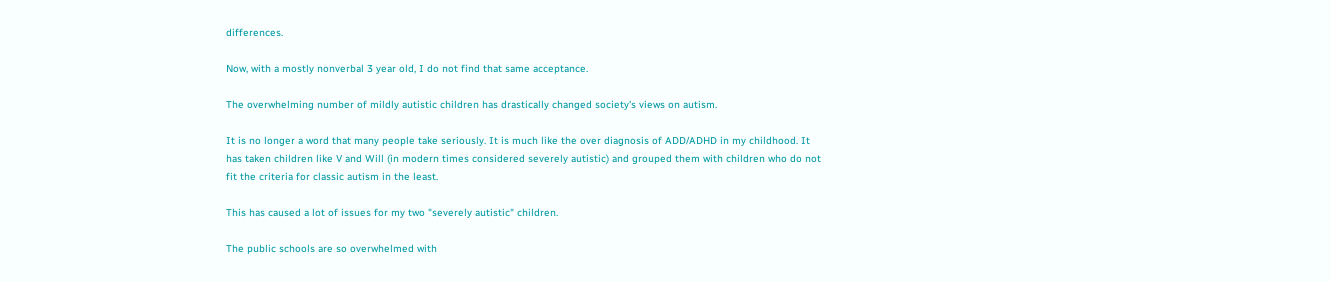differences.

Now, with a mostly nonverbal 3 year old, I do not find that same acceptance.

The overwhelming number of mildly autistic children has drastically changed society's views on autism.

It is no longer a word that many people take seriously. It is much like the over diagnosis of ADD/ADHD in my childhood. It has taken children like V and Will (in modern times considered severely autistic) and grouped them with children who do not fit the criteria for classic autism in the least.

This has caused a lot of issues for my two "severely autistic" children.

The public schools are so overwhelmed with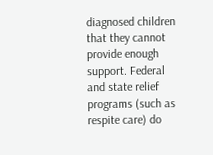diagnosed children that they cannot provide enough support. Federal and state relief programs (such as respite care) do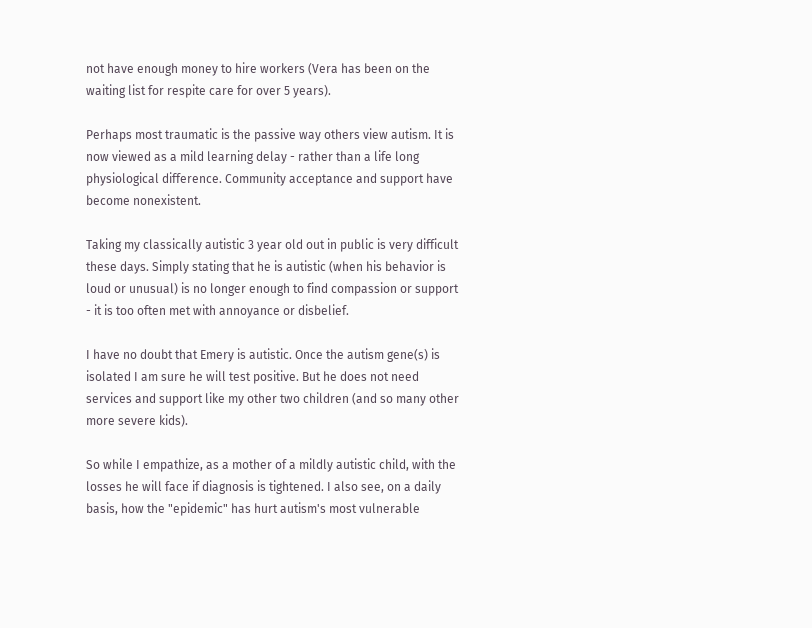not have enough money to hire workers (Vera has been on the waiting list for respite care for over 5 years).

Perhaps most traumatic is the passive way others view autism. It is now viewed as a mild learning delay - rather than a life long physiological difference. Community acceptance and support have become nonexistent.

Taking my classically autistic 3 year old out in public is very difficult these days. Simply stating that he is autistic (when his behavior is loud or unusual) is no longer enough to find compassion or support - it is too often met with annoyance or disbelief.

I have no doubt that Emery is autistic. Once the autism gene(s) is isolated I am sure he will test positive. But he does not need services and support like my other two children (and so many other more severe kids).

So while I empathize, as a mother of a mildly autistic child, with the losses he will face if diagnosis is tightened. I also see, on a daily basis, how the "epidemic" has hurt autism's most vulnerable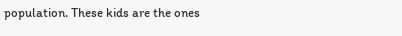population. These kids are the ones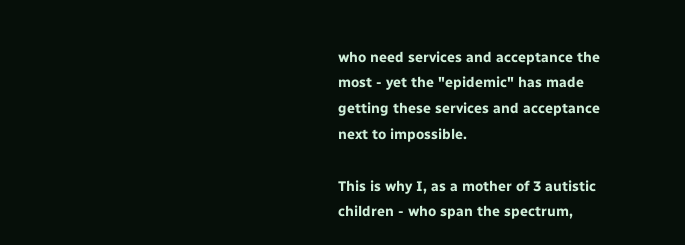who need services and acceptance the most - yet the "epidemic" has made getting these services and acceptance next to impossible.

This is why I, as a mother of 3 autistic children - who span the spectrum,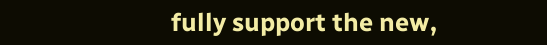fully support the new,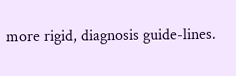more rigid, diagnosis guide-lines.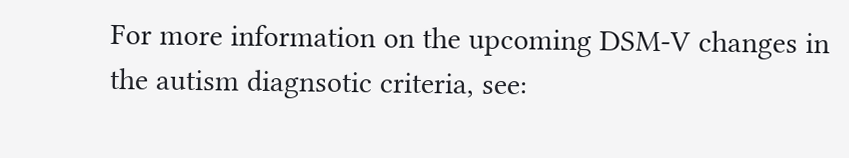For more information on the upcoming DSM-V changes in the autism diagnsotic criteria, see: